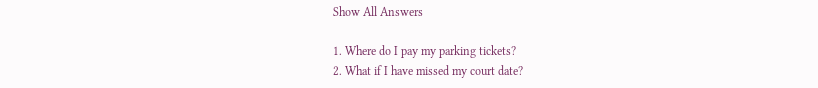Show All Answers

1. Where do I pay my parking tickets?
2. What if I have missed my court date?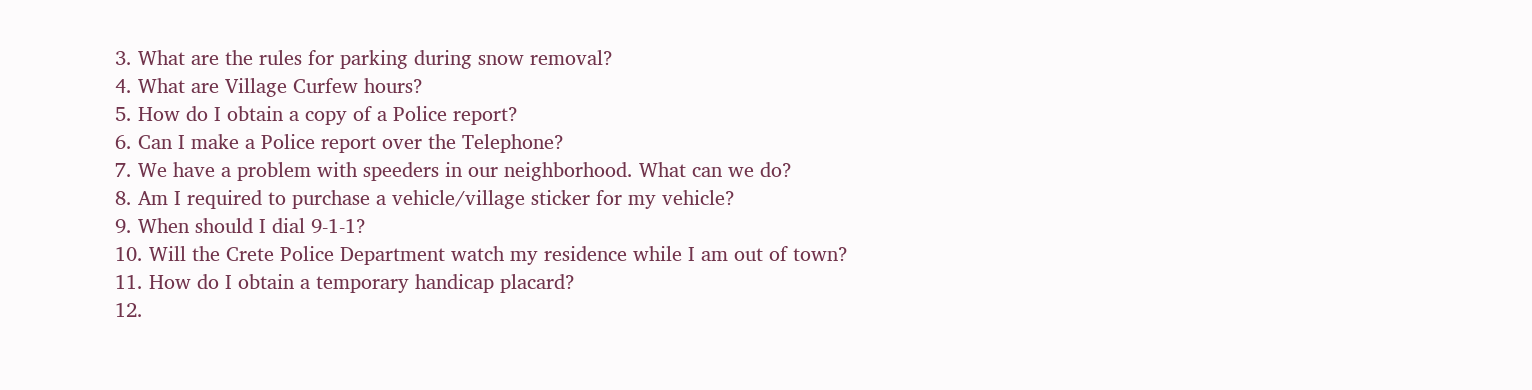3. What are the rules for parking during snow removal?
4. What are Village Curfew hours?
5. How do I obtain a copy of a Police report?
6. Can I make a Police report over the Telephone?
7. We have a problem with speeders in our neighborhood. What can we do?
8. Am I required to purchase a vehicle/village sticker for my vehicle?
9. When should I dial 9-1-1?
10. Will the Crete Police Department watch my residence while I am out of town?
11. How do I obtain a temporary handicap placard?
12.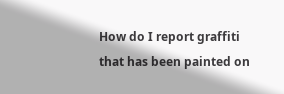How do I report graffiti that has been painted on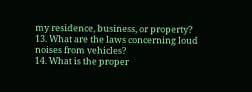my residence, business, or property?
13. What are the laws concerning loud noises from vehicles?
14. What is the proper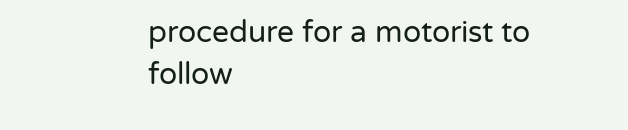procedure for a motorist to follow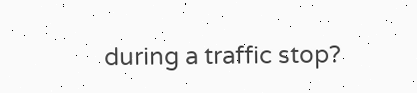during a traffic stop?